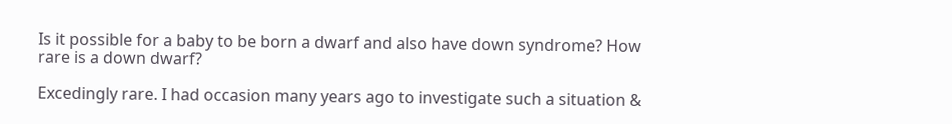Is it possible for a baby to be born a dwarf and also have down syndrome? How rare is a down dwarf?

Excedingly rare. I had occasion many years ago to investigate such a situation &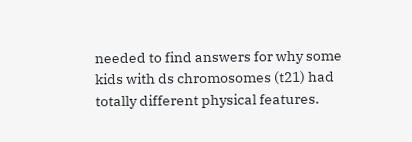needed to find answers for why some kids with ds chromosomes (t21) had totally different physical features.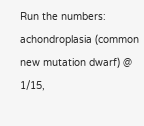Run the numbers: achondroplasia (common new mutation dwarf) @ 1/15,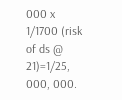000 x 1/1700 (risk of ds @ 21)=1/25, 000, 000.